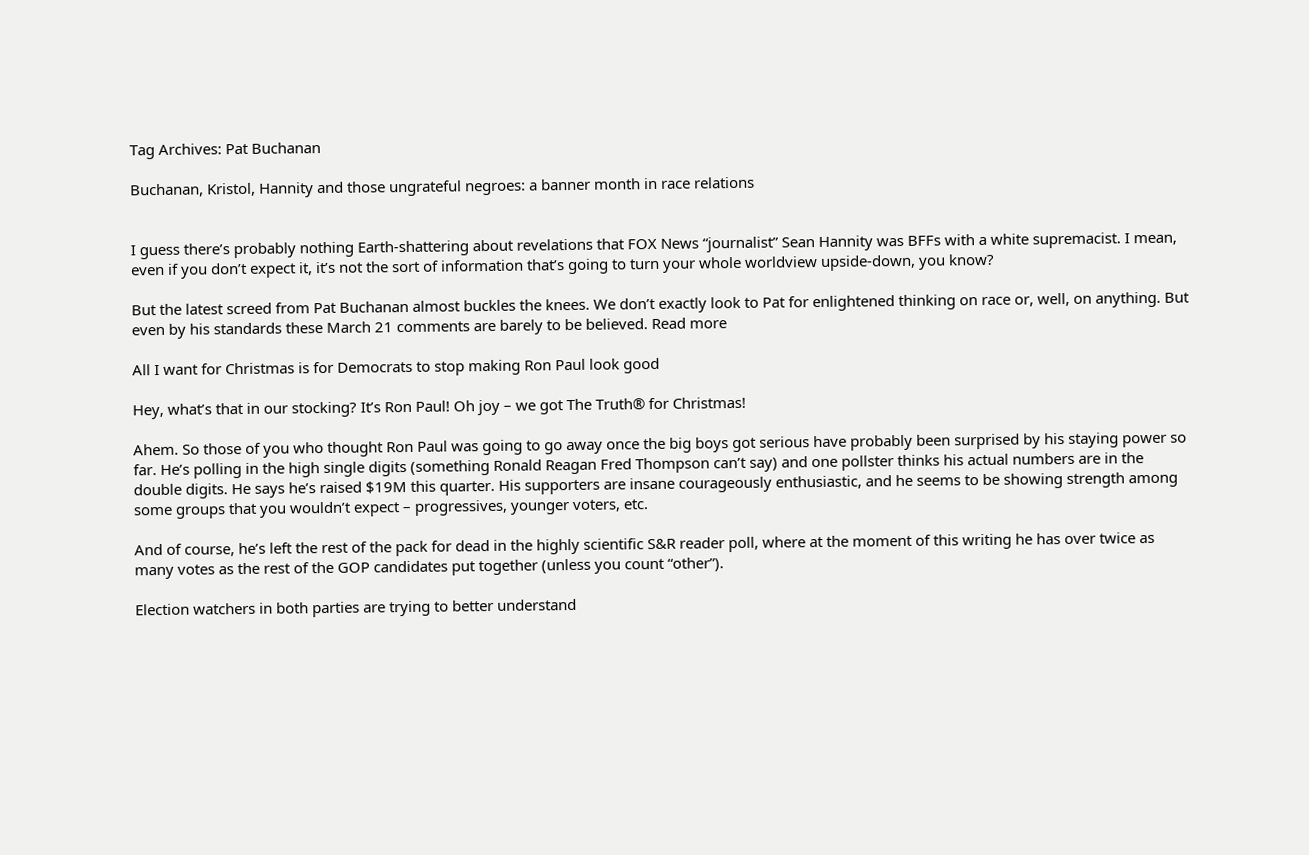Tag Archives: Pat Buchanan

Buchanan, Kristol, Hannity and those ungrateful negroes: a banner month in race relations


I guess there’s probably nothing Earth-shattering about revelations that FOX News “journalist” Sean Hannity was BFFs with a white supremacist. I mean, even if you don’t expect it, it’s not the sort of information that’s going to turn your whole worldview upside-down, you know?

But the latest screed from Pat Buchanan almost buckles the knees. We don’t exactly look to Pat for enlightened thinking on race or, well, on anything. But even by his standards these March 21 comments are barely to be believed. Read more

All I want for Christmas is for Democrats to stop making Ron Paul look good

Hey, what’s that in our stocking? It’s Ron Paul! Oh joy – we got The Truth® for Christmas!

Ahem. So those of you who thought Ron Paul was going to go away once the big boys got serious have probably been surprised by his staying power so far. He’s polling in the high single digits (something Ronald Reagan Fred Thompson can’t say) and one pollster thinks his actual numbers are in the double digits. He says he’s raised $19M this quarter. His supporters are insane courageously enthusiastic, and he seems to be showing strength among some groups that you wouldn’t expect – progressives, younger voters, etc.

And of course, he’s left the rest of the pack for dead in the highly scientific S&R reader poll, where at the moment of this writing he has over twice as many votes as the rest of the GOP candidates put together (unless you count “other”).

Election watchers in both parties are trying to better understand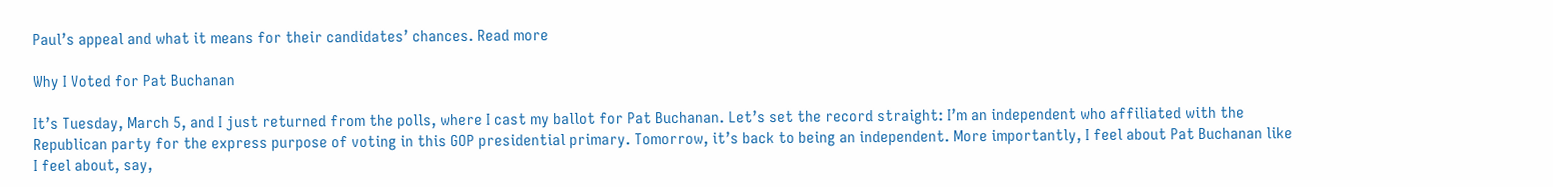Paul’s appeal and what it means for their candidates’ chances. Read more

Why I Voted for Pat Buchanan

It’s Tuesday, March 5, and I just returned from the polls, where I cast my ballot for Pat Buchanan. Let’s set the record straight: I’m an independent who affiliated with the Republican party for the express purpose of voting in this GOP presidential primary. Tomorrow, it’s back to being an independent. More importantly, I feel about Pat Buchanan like I feel about, say,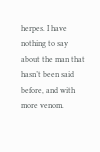herpes. I have nothing to say about the man that hasn’t been said before, and with more venom.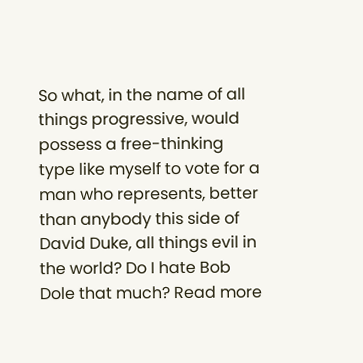So what, in the name of all things progressive, would possess a free-thinking type like myself to vote for a man who represents, better than anybody this side of David Duke, all things evil in the world? Do I hate Bob Dole that much? Read more